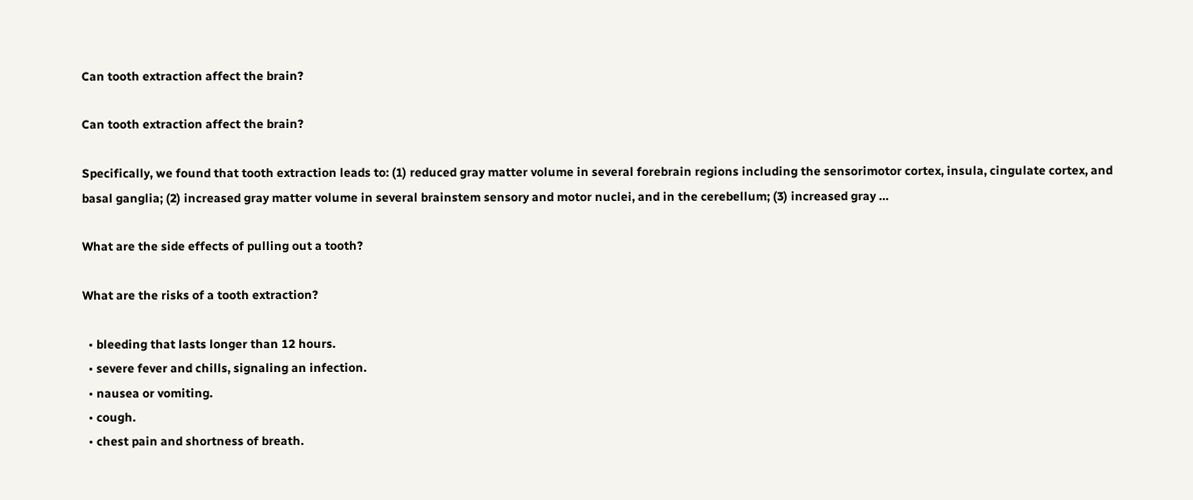Can tooth extraction affect the brain?

Can tooth extraction affect the brain?

Specifically, we found that tooth extraction leads to: (1) reduced gray matter volume in several forebrain regions including the sensorimotor cortex, insula, cingulate cortex, and basal ganglia; (2) increased gray matter volume in several brainstem sensory and motor nuclei, and in the cerebellum; (3) increased gray …

What are the side effects of pulling out a tooth?

What are the risks of a tooth extraction?

  • bleeding that lasts longer than 12 hours.
  • severe fever and chills, signaling an infection.
  • nausea or vomiting.
  • cough.
  • chest pain and shortness of breath.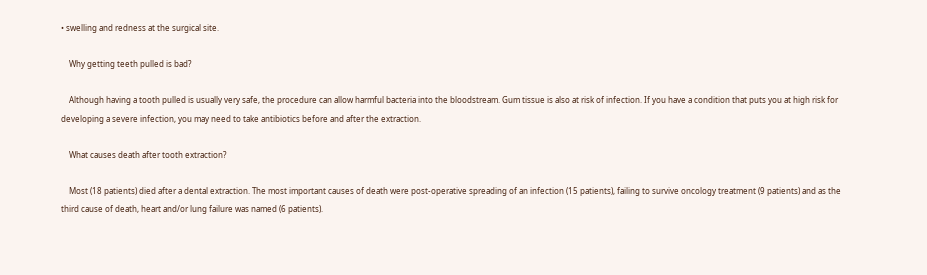• swelling and redness at the surgical site.

    Why getting teeth pulled is bad?

    Although having a tooth pulled is usually very safe, the procedure can allow harmful bacteria into the bloodstream. Gum tissue is also at risk of infection. If you have a condition that puts you at high risk for developing a severe infection, you may need to take antibiotics before and after the extraction.

    What causes death after tooth extraction?

    Most (18 patients) died after a dental extraction. The most important causes of death were post-operative spreading of an infection (15 patients), failing to survive oncology treatment (9 patients) and as the third cause of death, heart and/or lung failure was named (6 patients).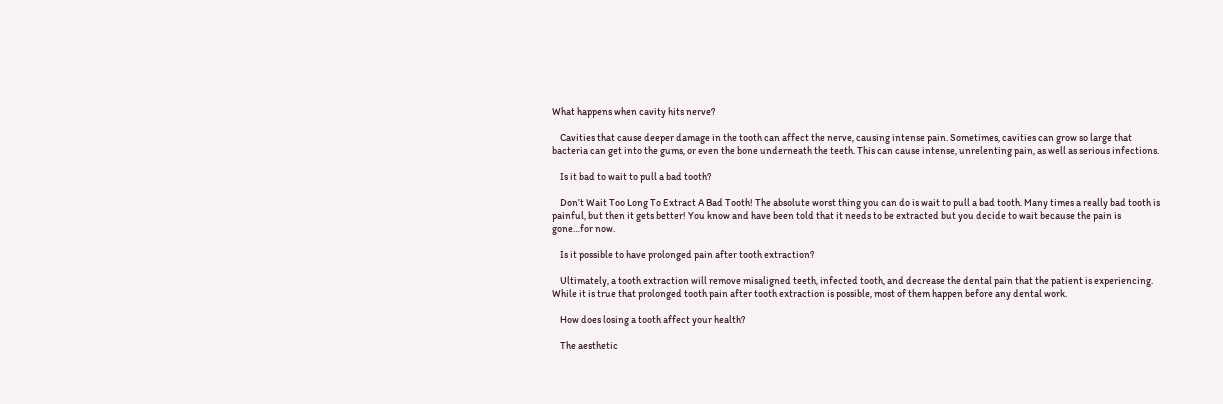What happens when cavity hits nerve?

    Cavities that cause deeper damage in the tooth can affect the nerve, causing intense pain. Sometimes, cavities can grow so large that bacteria can get into the gums, or even the bone underneath the teeth. This can cause intense, unrelenting pain, as well as serious infections.

    Is it bad to wait to pull a bad tooth?

    Don’t Wait Too Long To Extract A Bad Tooth! The absolute worst thing you can do is wait to pull a bad tooth. Many times a really bad tooth is painful, but then it gets better! You know and have been told that it needs to be extracted but you decide to wait because the pain is gone…for now.

    Is it possible to have prolonged pain after tooth extraction?

    Ultimately, a tooth extraction will remove misaligned teeth, infected tooth, and decrease the dental pain that the patient is experiencing. While it is true that prolonged tooth pain after tooth extraction is possible, most of them happen before any dental work.

    How does losing a tooth affect your health?

    The aesthetic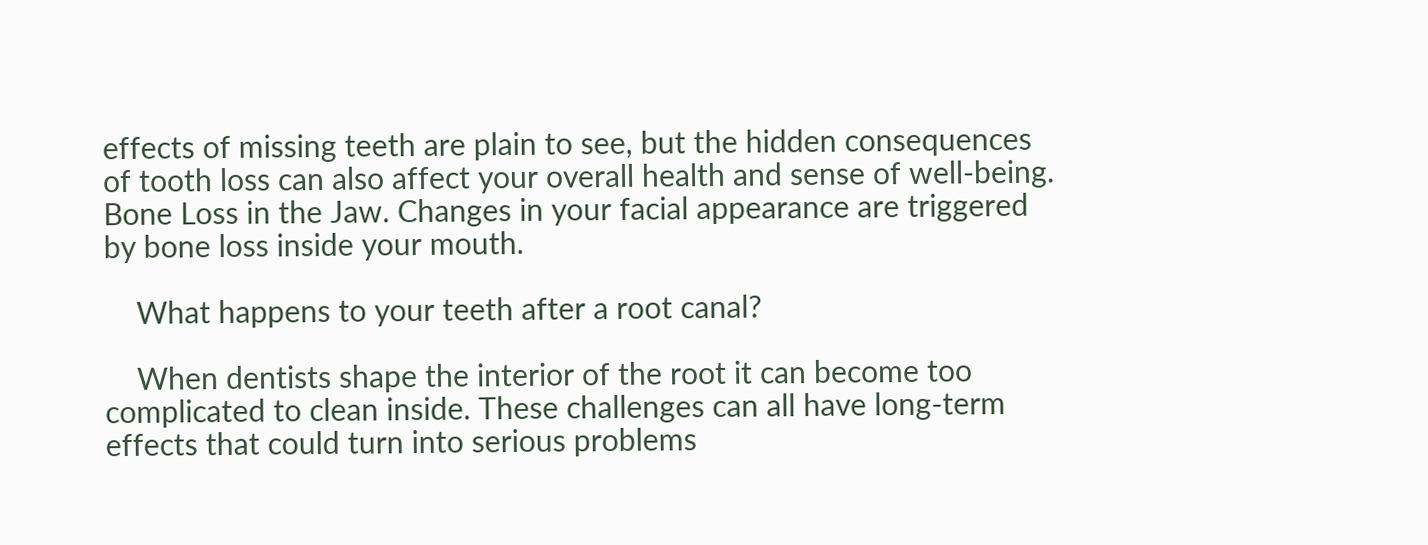effects of missing teeth are plain to see, but the hidden consequences of tooth loss can also affect your overall health and sense of well-being. Bone Loss in the Jaw. Changes in your facial appearance are triggered by bone loss inside your mouth.

    What happens to your teeth after a root canal?

    When dentists shape the interior of the root it can become too complicated to clean inside. These challenges can all have long-term effects that could turn into serious problems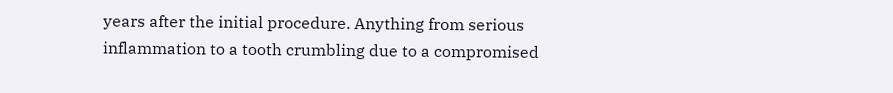years after the initial procedure. Anything from serious inflammation to a tooth crumbling due to a compromised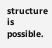structure is possible.